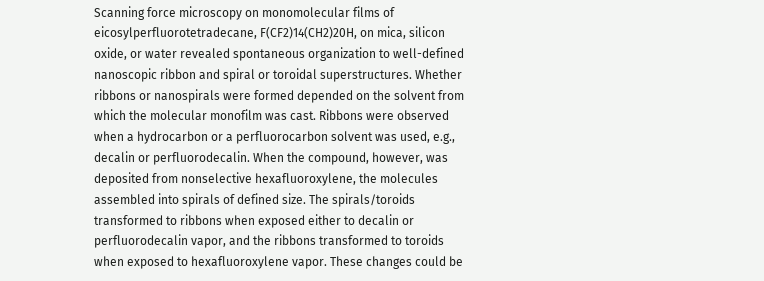Scanning force microscopy on monomolecular films of eicosylperfluorotetradecane, F(CF2)14(CH2)20H, on mica, silicon oxide, or water revealed spontaneous organization to well-defined nanoscopic ribbon and spiral or toroidal superstructures. Whether ribbons or nanospirals were formed depended on the solvent from which the molecular monofilm was cast. Ribbons were observed when a hydrocarbon or a perfluorocarbon solvent was used, e.g., decalin or perfluorodecalin. When the compound, however, was deposited from nonselective hexafluoroxylene, the molecules assembled into spirals of defined size. The spirals/toroids transformed to ribbons when exposed either to decalin or perfluorodecalin vapor, and the ribbons transformed to toroids when exposed to hexafluoroxylene vapor. These changes could be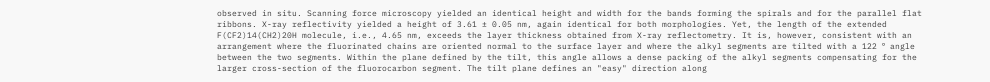observed in situ. Scanning force microscopy yielded an identical height and width for the bands forming the spirals and for the parallel flat ribbons. X-ray reflectivity yielded a height of 3.61 ± 0.05 nm, again identical for both morphologies. Yet, the length of the extended F(CF2)14(CH2)20H molecule, i.e., 4.65 nm, exceeds the layer thickness obtained from X-ray reflectometry. It is, however, consistent with an arrangement where the fluorinated chains are oriented normal to the surface layer and where the alkyl segments are tilted with a 122 º angle between the two segments. Within the plane defined by the tilt, this angle allows a dense packing of the alkyl segments compensating for the larger cross-section of the fluorocarbon segment. The tilt plane defines an "easy" direction along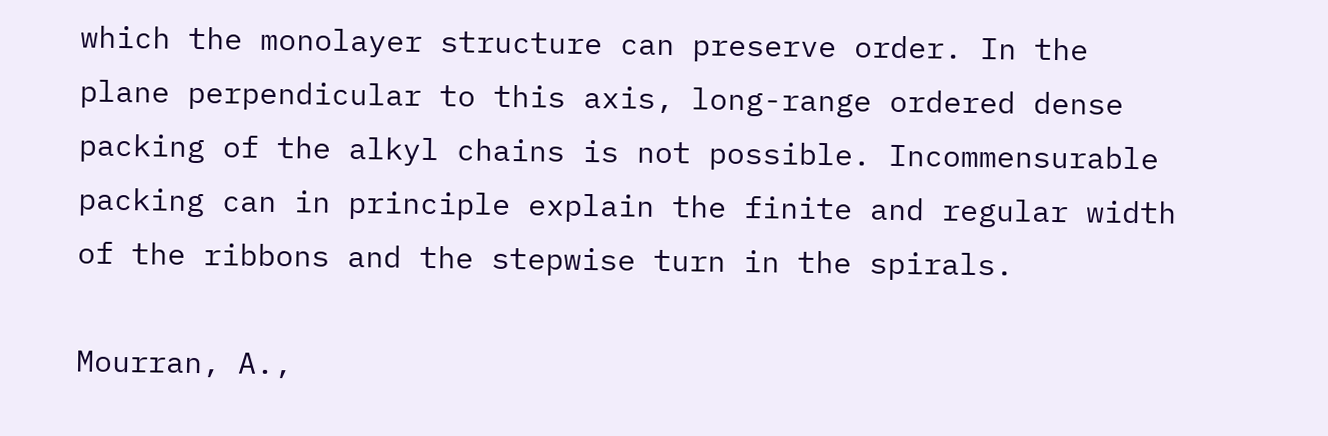which the monolayer structure can preserve order. In the plane perpendicular to this axis, long-range ordered dense packing of the alkyl chains is not possible. Incommensurable packing can in principle explain the finite and regular width of the ribbons and the stepwise turn in the spirals.

Mourran, A.,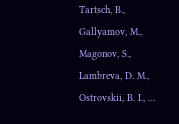Tartsch, B., Gallyamov, M., Magonov, S., Lambreva, D. M., Ostrovskii, B. I., …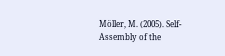Möller, M. (2005). Self-Assembly of the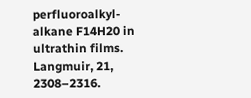perfluoroalkyl-alkane F14H20 in ultrathin films. Langmuir, 21, 2308–2316.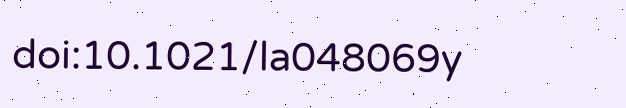doi:10.1021/la048069y